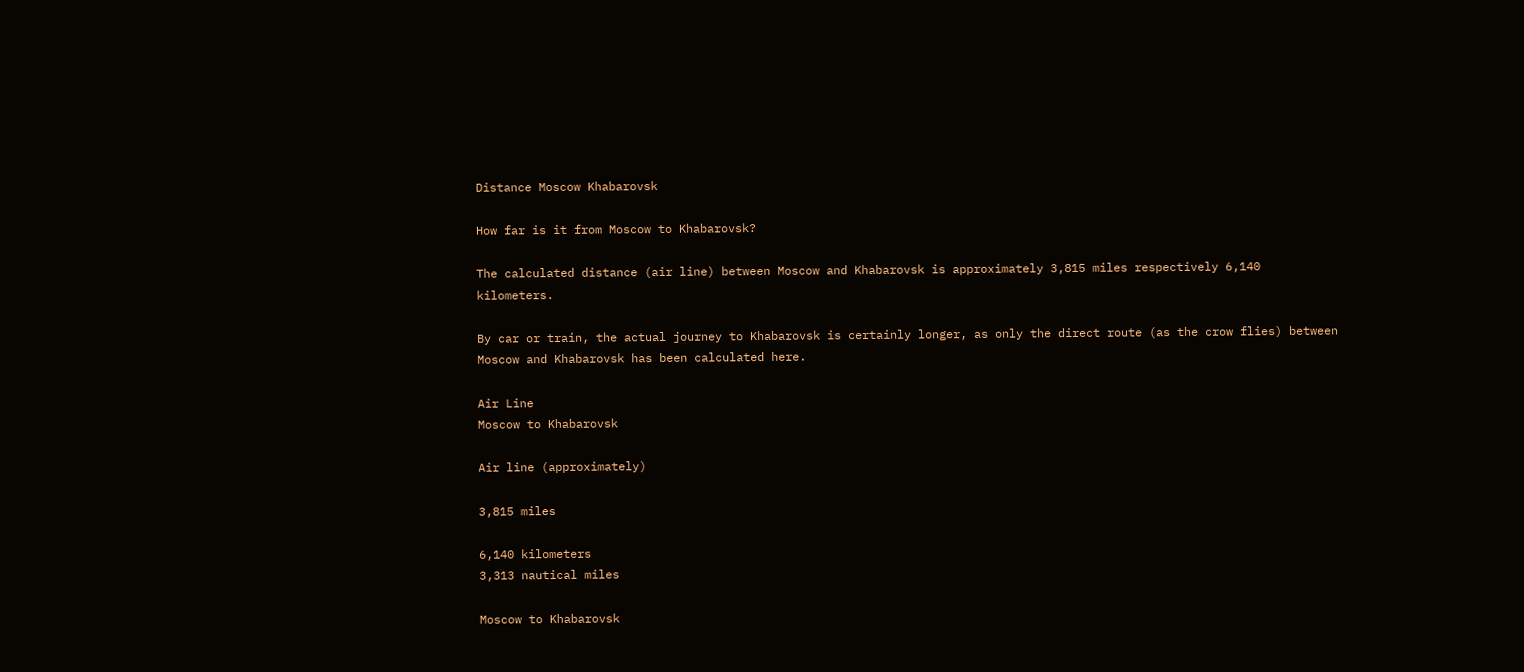Distance Moscow Khabarovsk

How far is it from Moscow to Khabarovsk?

The calculated distance (air line) between Moscow and Khabarovsk is approximately 3,815 miles respectively 6,140 kilometers.

By car or train, the actual journey to Khabarovsk is certainly longer, as only the direct route (as the crow flies) between Moscow and Khabarovsk has been calculated here.

Air Line
Moscow to Khabarovsk

Air line (approximately)

3,815 miles

6,140 kilometers
3,313 nautical miles

Moscow to Khabarovsk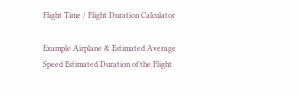Flight Time / Flight Duration Calculator

Example Airplane & Estimated Average Speed Estimated Duration of the Flight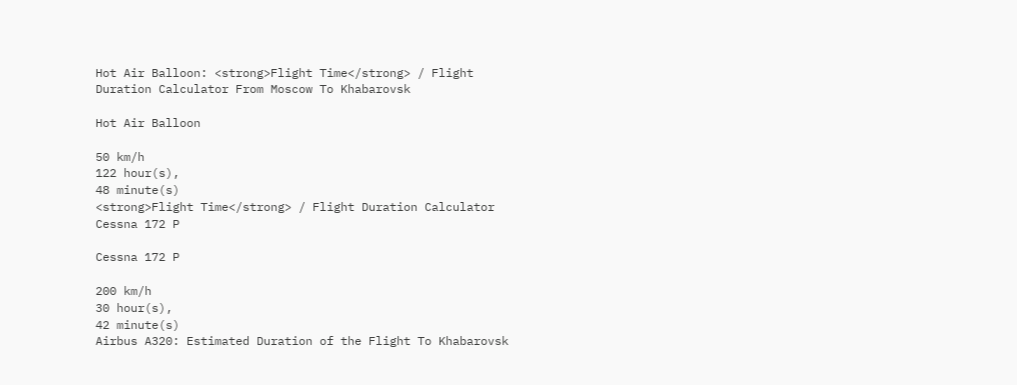Hot Air Balloon: <strong>Flight Time</strong> / Flight Duration Calculator From Moscow To Khabarovsk

Hot Air Balloon

50 km/h
122 hour(s),
48 minute(s)
<strong>Flight Time</strong> / Flight Duration Calculator Cessna 172 P

Cessna 172 P

200 km/h
30 hour(s),
42 minute(s)
Airbus A320: Estimated Duration of the Flight To Khabarovsk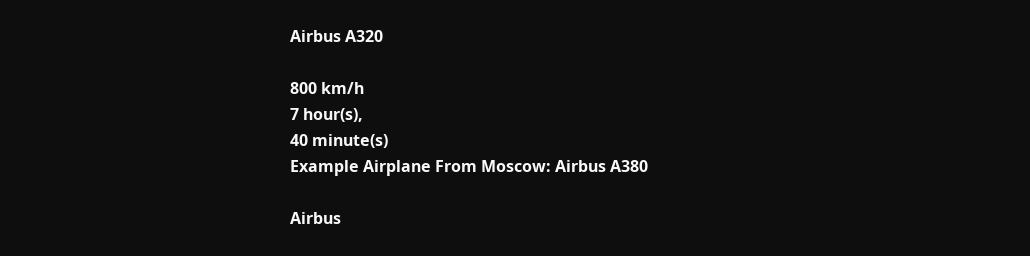Airbus A320

800 km/h
7 hour(s),
40 minute(s)
Example Airplane From Moscow: Airbus A380

Airbus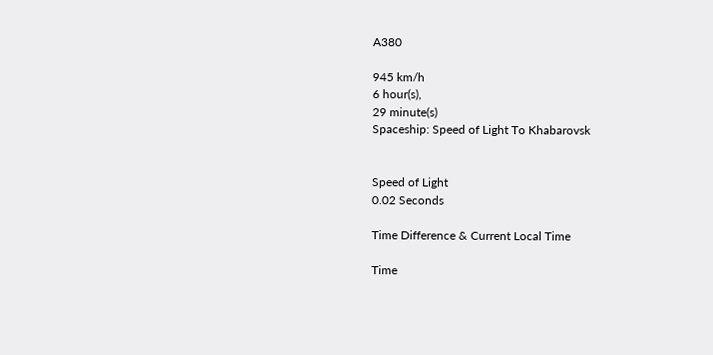A380

945 km/h
6 hour(s),
29 minute(s)
Spaceship: Speed of Light To Khabarovsk


Speed of Light
0.02 Seconds

Time Difference & Current Local Time

Time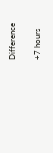Difference

+7 hours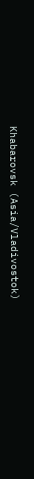Khabarovsk (Asia/Vladivostok)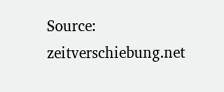Source: zeitverschiebung.net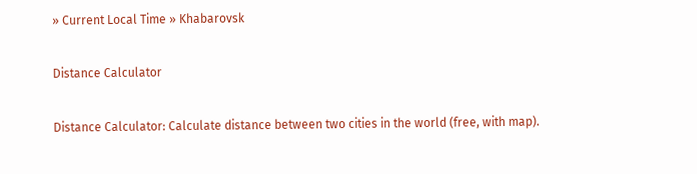» Current Local Time » Khabarovsk

Distance Calculator

Distance Calculator: Calculate distance between two cities in the world (free, with map).